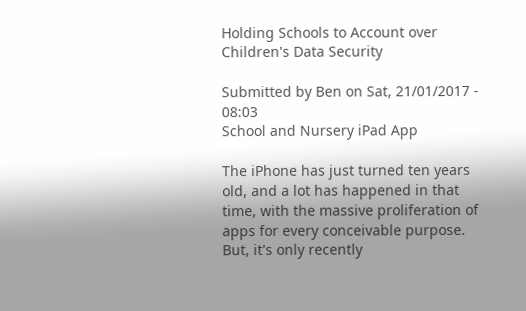Holding Schools to Account over Children's Data Security

Submitted by Ben on Sat, 21/01/2017 - 08:03
School and Nursery iPad App

The iPhone has just turned ten years old, and a lot has happened in that time, with the massive proliferation of apps for every conceivable purpose. But, it's only recently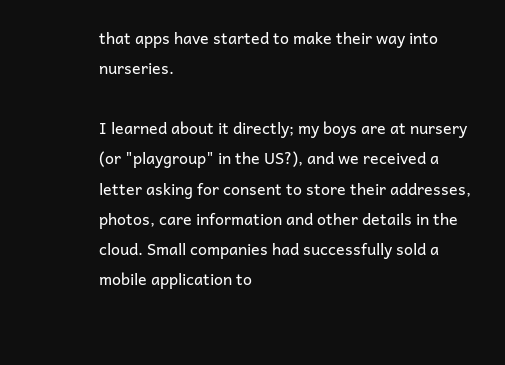that apps have started to make their way into nurseries.

I learned about it directly; my boys are at nursery (or "playgroup" in the US?), and we received a letter asking for consent to store their addresses, photos, care information and other details in the cloud. Small companies had successfully sold a mobile application to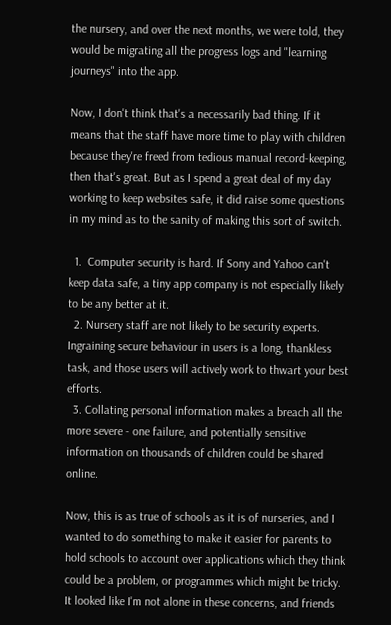the nursery, and over the next months, we were told, they would be migrating all the progress logs and "learning journeys" into the app.

Now, I don't think that's a necessarily bad thing. If it means that the staff have more time to play with children because they're freed from tedious manual record-keeping, then that's great. But as I spend a great deal of my day working to keep websites safe, it did raise some questions in my mind as to the sanity of making this sort of switch.

  1.  Computer security is hard. If Sony and Yahoo can't keep data safe, a tiny app company is not especially likely to be any better at it.
  2. Nursery staff are not likely to be security experts. Ingraining secure behaviour in users is a long, thankless task, and those users will actively work to thwart your best efforts.
  3. Collating personal information makes a breach all the more severe - one failure, and potentially sensitive information on thousands of children could be shared online.

Now, this is as true of schools as it is of nurseries, and I wanted to do something to make it easier for parents to hold schools to account over applications which they think could be a problem, or programmes which might be tricky. It looked like I'm not alone in these concerns, and friends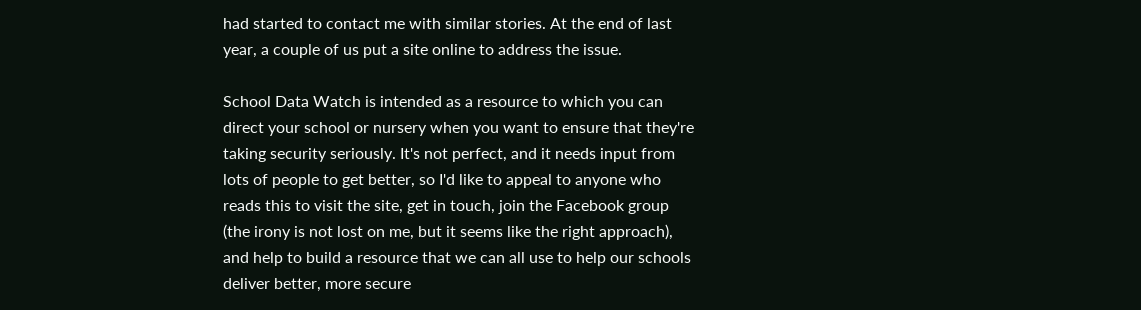had started to contact me with similar stories. At the end of last year, a couple of us put a site online to address the issue.

School Data Watch is intended as a resource to which you can direct your school or nursery when you want to ensure that they're taking security seriously. It's not perfect, and it needs input from lots of people to get better, so I'd like to appeal to anyone who reads this to visit the site, get in touch, join the Facebook group (the irony is not lost on me, but it seems like the right approach), and help to build a resource that we can all use to help our schools  deliver better, more secure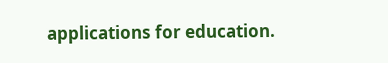applications for education.